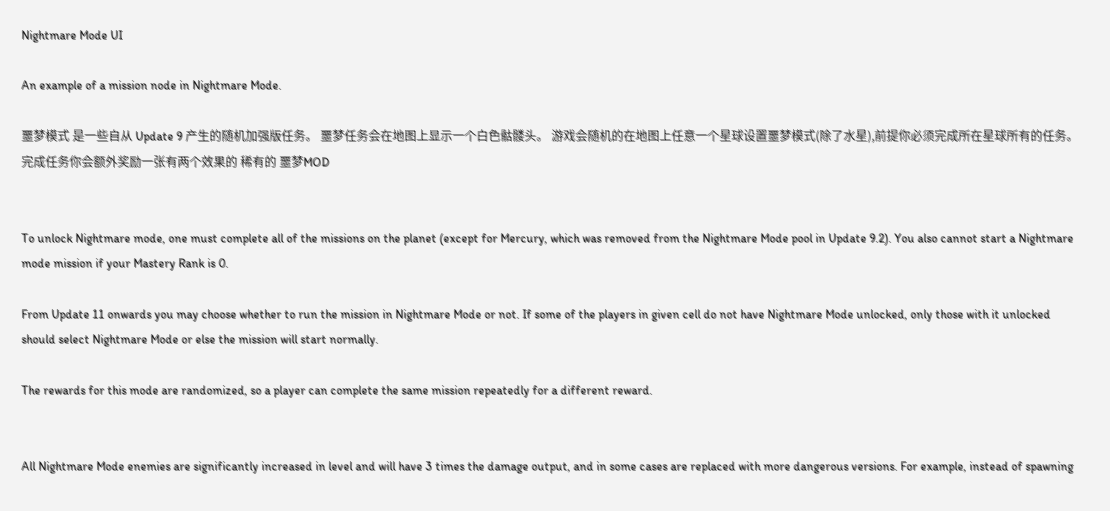Nightmare Mode UI

An example of a mission node in Nightmare Mode.

噩梦模式 是一些自从 Update 9 产生的随机加强版任务。 噩梦任务会在地图上显示一个白色骷髅头。 游戏会随机的在地图上任意一个星球设置噩梦模式(除了水星),前提你必须完成所在星球所有的任务。完成任务你会额外奖励一张有两个效果的 稀有的 噩梦MOD


To unlock Nightmare mode, one must complete all of the missions on the planet (except for Mercury, which was removed from the Nightmare Mode pool in Update 9.2). You also cannot start a Nightmare mode mission if your Mastery Rank is 0.

From Update 11 onwards you may choose whether to run the mission in Nightmare Mode or not. If some of the players in given cell do not have Nightmare Mode unlocked, only those with it unlocked should select Nightmare Mode or else the mission will start normally.

The rewards for this mode are randomized, so a player can complete the same mission repeatedly for a different reward.


All Nightmare Mode enemies are significantly increased in level and will have 3 times the damage output, and in some cases are replaced with more dangerous versions. For example, instead of spawning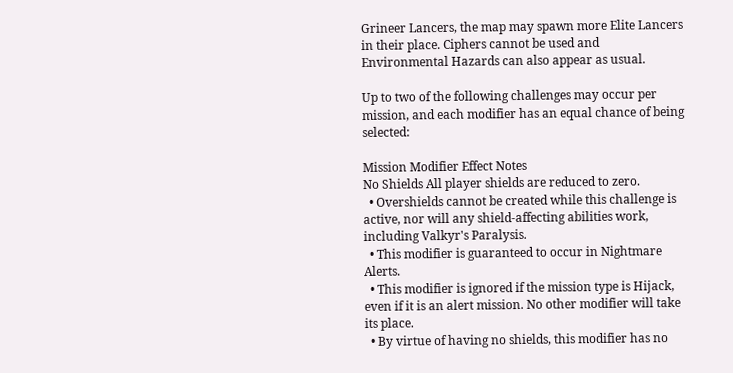Grineer Lancers, the map may spawn more Elite Lancers in their place. Ciphers cannot be used and Environmental Hazards can also appear as usual.

Up to two of the following challenges may occur per mission, and each modifier has an equal chance of being selected:

Mission Modifier Effect Notes
No Shields All player shields are reduced to zero.
  • Overshields cannot be created while this challenge is active, nor will any shield-affecting abilities work, including Valkyr's Paralysis.
  • This modifier is guaranteed to occur in Nightmare Alerts.
  • This modifier is ignored if the mission type is Hijack, even if it is an alert mission. No other modifier will take its place.
  • By virtue of having no shields, this modifier has no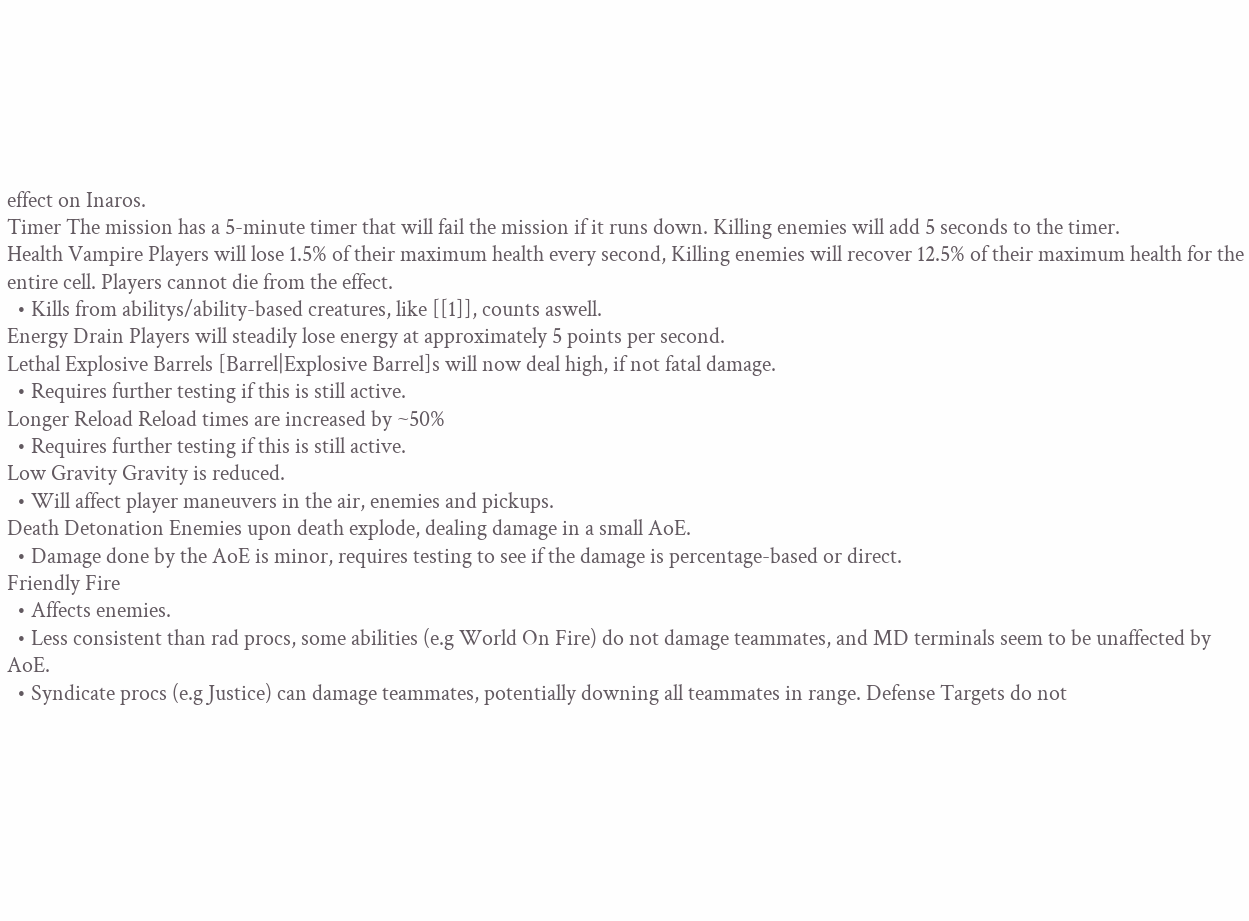effect on Inaros.
Timer The mission has a 5-minute timer that will fail the mission if it runs down. Killing enemies will add 5 seconds to the timer.
Health Vampire Players will lose 1.5% of their maximum health every second, Killing enemies will recover 12.5% of their maximum health for the entire cell. Players cannot die from the effect.
  • Kills from abilitys/ability-based creatures, like [[1]], counts aswell.
Energy Drain Players will steadily lose energy at approximately 5 points per second.
Lethal Explosive Barrels [Barrel|Explosive Barrel]s will now deal high, if not fatal damage.
  • Requires further testing if this is still active.
Longer Reload Reload times are increased by ~50%
  • Requires further testing if this is still active.
Low Gravity Gravity is reduced.
  • Will affect player maneuvers in the air, enemies and pickups.
Death Detonation Enemies upon death explode, dealing damage in a small AoE.
  • Damage done by the AoE is minor, requires testing to see if the damage is percentage-based or direct.
Friendly Fire
  • Affects enemies.
  • Less consistent than rad procs, some abilities (e.g World On Fire) do not damage teammates, and MD terminals seem to be unaffected by AoE.
  • Syndicate procs (e.g Justice) can damage teammates, potentially downing all teammates in range. Defense Targets do not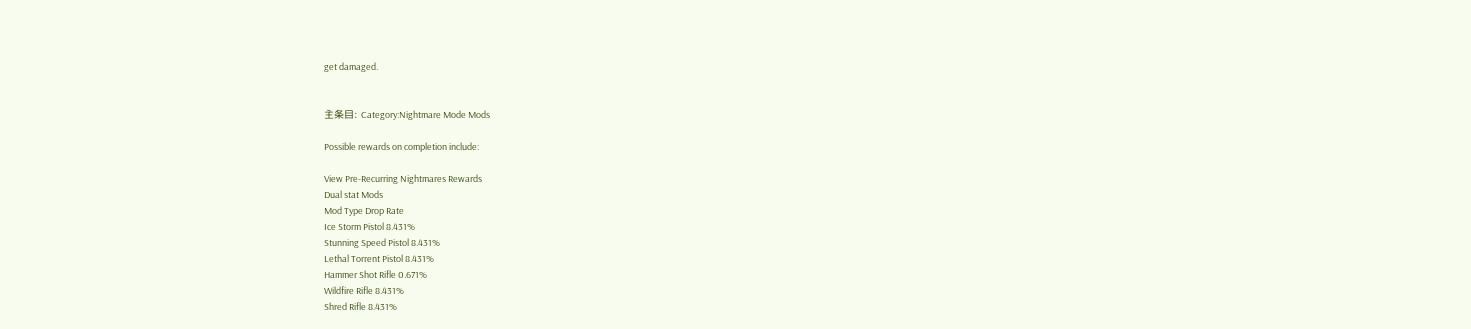get damaged.


主条目: Category:Nightmare Mode Mods

Possible rewards on completion include:

View Pre-Recurring Nightmares Rewards
Dual stat Mods
Mod Type Drop Rate
Ice Storm Pistol 8.431%
Stunning Speed Pistol 8.431%
Lethal Torrent Pistol 8.431%
Hammer Shot Rifle 0.671%
Wildfire Rifle 8.431%
Shred Rifle 8.431%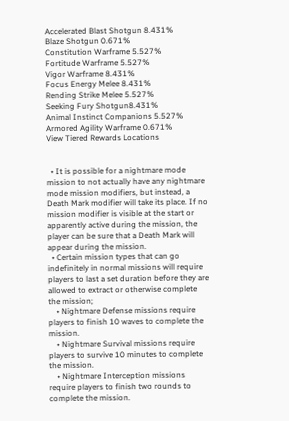Accelerated Blast Shotgun 8.431%
Blaze Shotgun 0.671%
Constitution Warframe 5.527%
Fortitude Warframe 5.527%
Vigor Warframe 8.431%
Focus Energy Melee 8.431%
Rending Strike Melee 5.527%
Seeking Fury Shotgun8.431%
Animal Instinct Companions 5.527%
Armored Agility Warframe 0.671%
View Tiered Rewards Locations


  • It is possible for a nightmare mode mission to not actually have any nightmare mode mission modifiers, but instead, a Death Mark modifier will take its place. If no mission modifier is visible at the start or apparently active during the mission, the player can be sure that a Death Mark will appear during the mission.
  • Certain mission types that can go indefinitely in normal missions will require players to last a set duration before they are allowed to extract or otherwise complete the mission;
    • Nightmare Defense missions require players to finish 10 waves to complete the mission.
    • Nightmare Survival missions require players to survive 10 minutes to complete the mission.
    • Nightmare Interception missions require players to finish two rounds to complete the mission.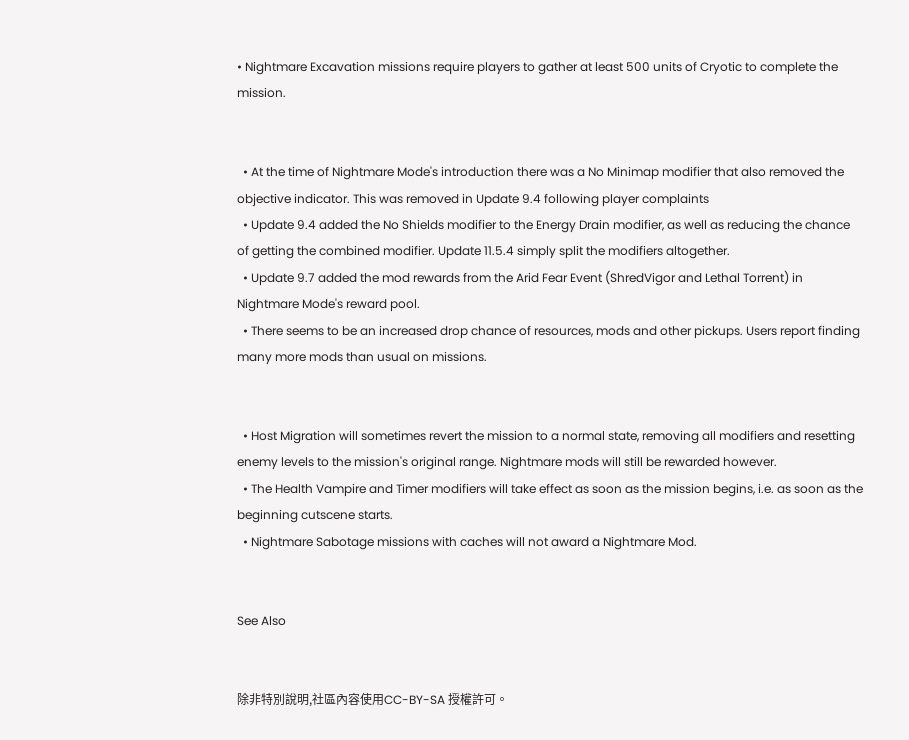• Nightmare Excavation missions require players to gather at least 500 units of Cryotic to complete the mission.


  • At the time of Nightmare Mode's introduction there was a No Minimap modifier that also removed the objective indicator. This was removed in Update 9.4 following player complaints
  • Update 9.4 added the No Shields modifier to the Energy Drain modifier, as well as reducing the chance of getting the combined modifier. Update 11.5.4 simply split the modifiers altogether.
  • Update 9.7 added the mod rewards from the Arid Fear Event (ShredVigor and Lethal Torrent) in Nightmare Mode's reward pool.
  • There seems to be an increased drop chance of resources, mods and other pickups. Users report finding many more mods than usual on missions.


  • Host Migration will sometimes revert the mission to a normal state, removing all modifiers and resetting enemy levels to the mission's original range. Nightmare mods will still be rewarded however.
  • The Health Vampire and Timer modifiers will take effect as soon as the mission begins, i.e. as soon as the beginning cutscene starts.
  • Nightmare Sabotage missions with caches will not award a Nightmare Mod.


See Also


除非特別說明,社區內容使用CC-BY-SA 授權許可。